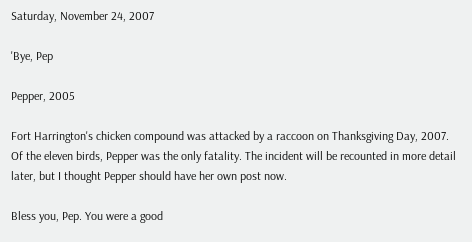Saturday, November 24, 2007

'Bye, Pep

Pepper, 2005

Fort Harrington's chicken compound was attacked by a raccoon on Thanksgiving Day, 2007. Of the eleven birds, Pepper was the only fatality. The incident will be recounted in more detail later, but I thought Pepper should have her own post now.

Bless you, Pep. You were a good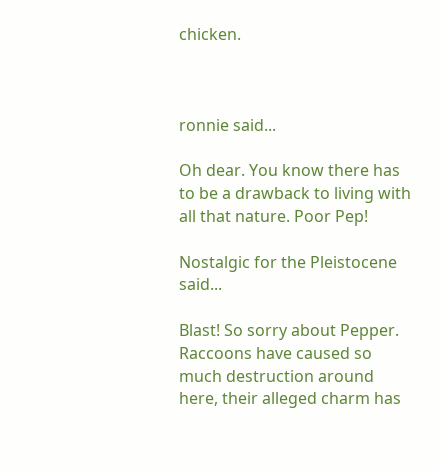chicken.



ronnie said...

Oh dear. You know there has to be a drawback to living with all that nature. Poor Pep!

Nostalgic for the Pleistocene said...

Blast! So sorry about Pepper. Raccoons have caused so much destruction around here, their alleged charm has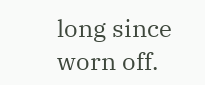long since worn off.